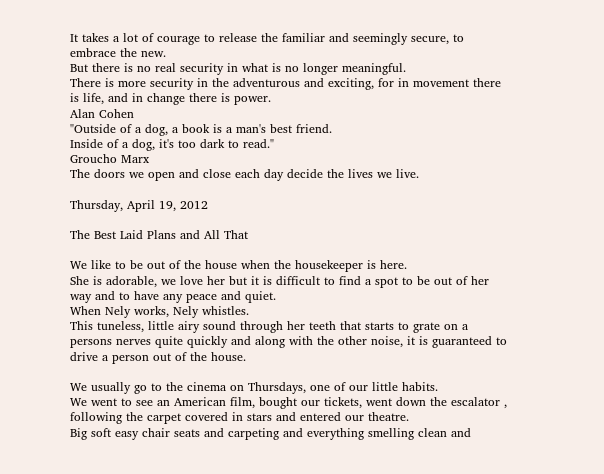It takes a lot of courage to release the familiar and seemingly secure, to embrace the new.
But there is no real security in what is no longer meaningful.
There is more security in the adventurous and exciting, for in movement there is life, and in change there is power.
Alan Cohen
"Outside of a dog, a book is a man's best friend.
Inside of a dog, it's too dark to read."
Groucho Marx
The doors we open and close each day decide the lives we live.

Thursday, April 19, 2012

The Best Laid Plans and All That

We like to be out of the house when the housekeeper is here.
She is adorable, we love her but it is difficult to find a spot to be out of her way and to have any peace and quiet.
When Nely works, Nely whistles.
This tuneless, little airy sound through her teeth that starts to grate on a persons nerves quite quickly and along with the other noise, it is guaranteed to drive a person out of the house.

We usually go to the cinema on Thursdays, one of our little habits.
We went to see an American film, bought our tickets, went down the escalator , following the carpet covered in stars and entered our theatre.
Big soft easy chair seats and carpeting and everything smelling clean and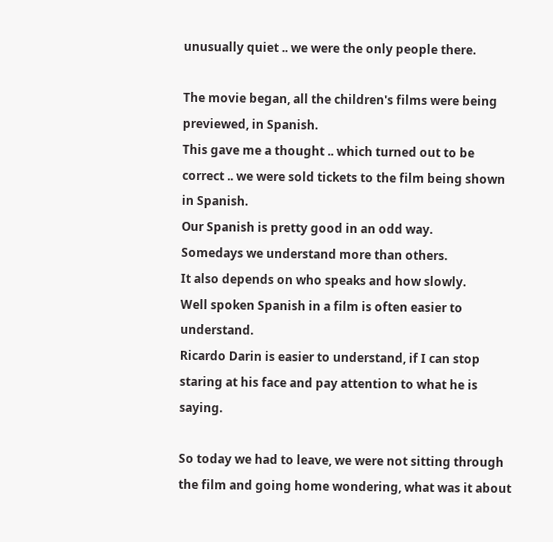unusually quiet .. we were the only people there.

The movie began, all the children's films were being previewed, in Spanish.
This gave me a thought .. which turned out to be correct .. we were sold tickets to the film being shown in Spanish.
Our Spanish is pretty good in an odd way.
Somedays we understand more than others.
It also depends on who speaks and how slowly.
Well spoken Spanish in a film is often easier to understand.
Ricardo Darin is easier to understand, if I can stop staring at his face and pay attention to what he is saying.

So today we had to leave, we were not sitting through the film and going home wondering, what was it about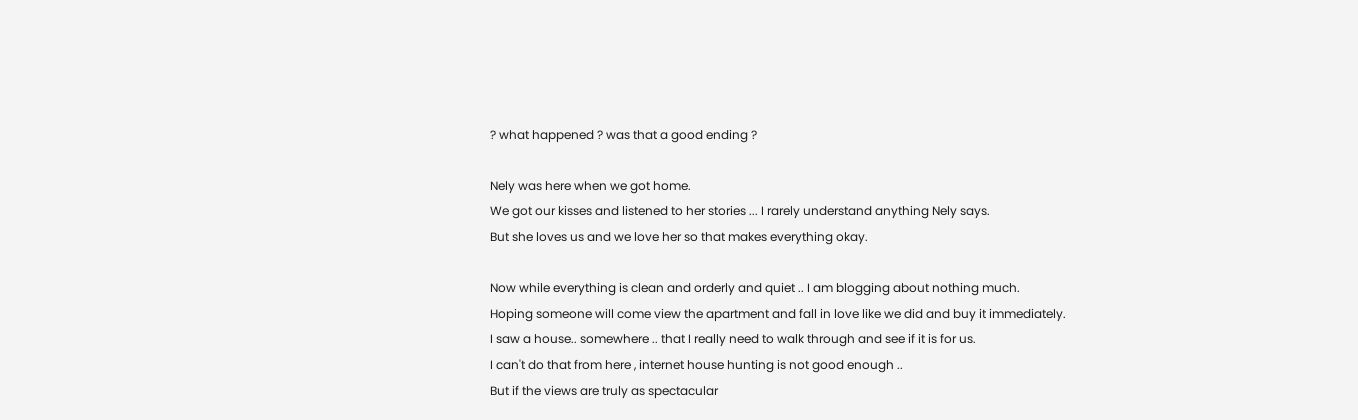? what happened ? was that a good ending ?

Nely was here when we got home.
We got our kisses and listened to her stories ... I rarely understand anything Nely says.
But she loves us and we love her so that makes everything okay.

Now while everything is clean and orderly and quiet .. I am blogging about nothing much.
Hoping someone will come view the apartment and fall in love like we did and buy it immediately.
I saw a house.. somewhere .. that I really need to walk through and see if it is for us.
I can't do that from here , internet house hunting is not good enough ..
But if the views are truly as spectacular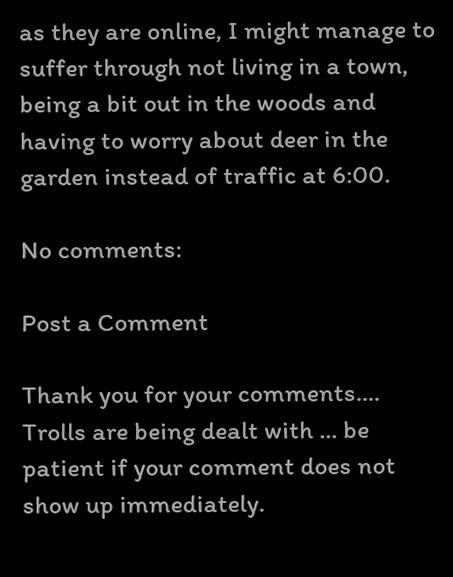as they are online, I might manage to suffer through not living in a town, being a bit out in the woods and having to worry about deer in the garden instead of traffic at 6:00.

No comments:

Post a Comment

Thank you for your comments.... Trolls are being dealt with ... be patient if your comment does not show up immediately.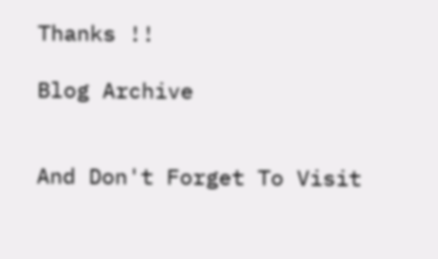Thanks !!

Blog Archive


And Don't Forget To Visit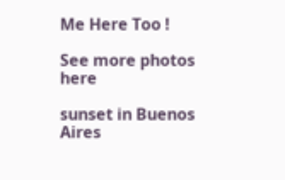Me Here Too !

See more photos here

sunset in Buenos Aires